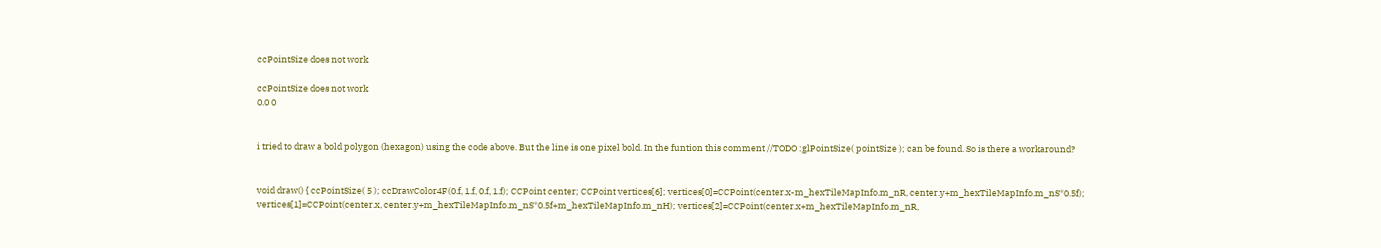ccPointSize does not work

ccPointSize does not work
0.0 0


i tried to draw a bold polygon (hexagon) using the code above. But the line is one pixel bold. In the funtion this comment //TODO :glPointSize( pointSize ); can be found. So is there a workaround?


void draw() { ccPointSize( 5 ); ccDrawColor4F(0.f, 1.f, 0.f, 1.f); CCPoint center; CCPoint vertices[6]; vertices[0]=CCPoint(center.x-m_hexTileMapInfo.m_nR, center.y+m_hexTileMapInfo.m_nS*0.5f); vertices[1]=CCPoint(center.x, center.y+m_hexTileMapInfo.m_nS*0.5f+m_hexTileMapInfo.m_nH); vertices[2]=CCPoint(center.x+m_hexTileMapInfo.m_nR,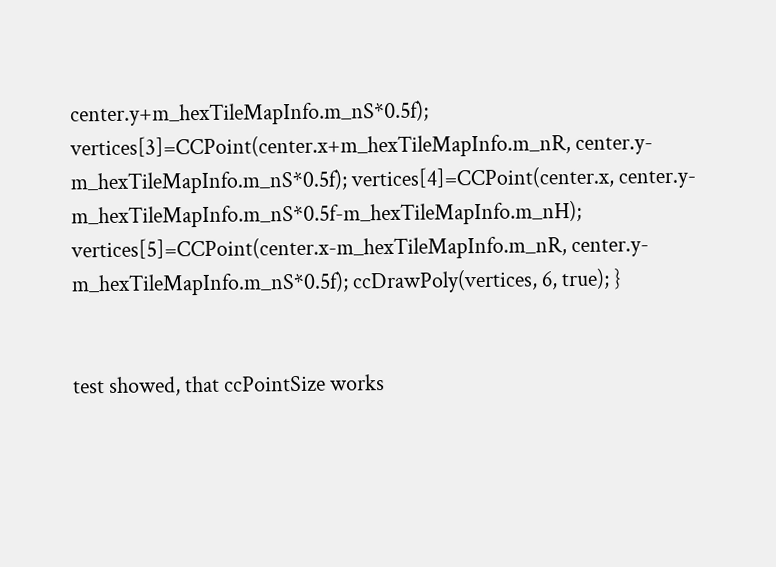center.y+m_hexTileMapInfo.m_nS*0.5f); vertices[3]=CCPoint(center.x+m_hexTileMapInfo.m_nR, center.y-m_hexTileMapInfo.m_nS*0.5f); vertices[4]=CCPoint(center.x, center.y-m_hexTileMapInfo.m_nS*0.5f-m_hexTileMapInfo.m_nH); vertices[5]=CCPoint(center.x-m_hexTileMapInfo.m_nR, center.y-m_hexTileMapInfo.m_nS*0.5f); ccDrawPoly(vertices, 6, true); }


test showed, that ccPointSize works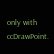only with ccDrawPoint.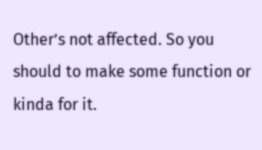Other’s not affected. So you should to make some function or kinda for it.